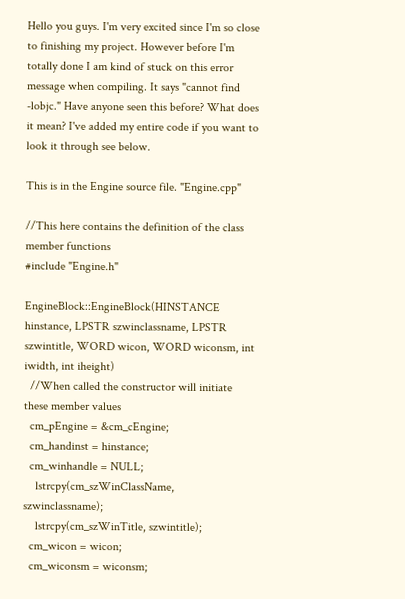Hello you guys. I'm very excited since I'm so close to finishing my project. However before I'm totally done I am kind of stuck on this error message when compiling. It says "cannot find -lobjc." Have anyone seen this before? What does it mean? I've added my entire code if you want to look it through see below.

This is in the Engine source file. "Engine.cpp"

//This here contains the definition of the class member functions
#include "Engine.h"

EngineBlock::EngineBlock(HINSTANCE hinstance, LPSTR szwinclassname, LPSTR szwintitle, WORD wicon, WORD wiconsm, int iwidth, int iheight)
  //When called the constructor will initiate these member values
  cm_pEngine = &cm_cEngine;
  cm_handinst = hinstance;
  cm_winhandle = NULL;
    lstrcpy(cm_szWinClassName, szwinclassname);
    lstrcpy(cm_szWinTitle, szwintitle);
  cm_wicon = wicon;
  cm_wiconsm = wiconsm;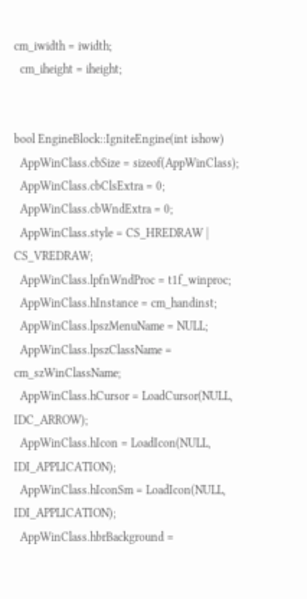cm_iwidth = iwidth;
  cm_iheight = iheight;


bool EngineBlock::IgniteEngine(int ishow)
  AppWinClass.cbSize = sizeof(AppWinClass);
  AppWinClass.cbClsExtra = 0;
  AppWinClass.cbWndExtra = 0;
  AppWinClass.style = CS_HREDRAW | CS_VREDRAW;
  AppWinClass.lpfnWndProc = t1f_winproc;
  AppWinClass.hInstance = cm_handinst;
  AppWinClass.lpszMenuName = NULL;
  AppWinClass.lpszClassName = cm_szWinClassName;
  AppWinClass.hCursor = LoadCursor(NULL, IDC_ARROW);
  AppWinClass.hIcon = LoadIcon(NULL, IDI_APPLICATION);
  AppWinClass.hIconSm = LoadIcon(NULL, IDI_APPLICATION);
  AppWinClass.hbrBackground =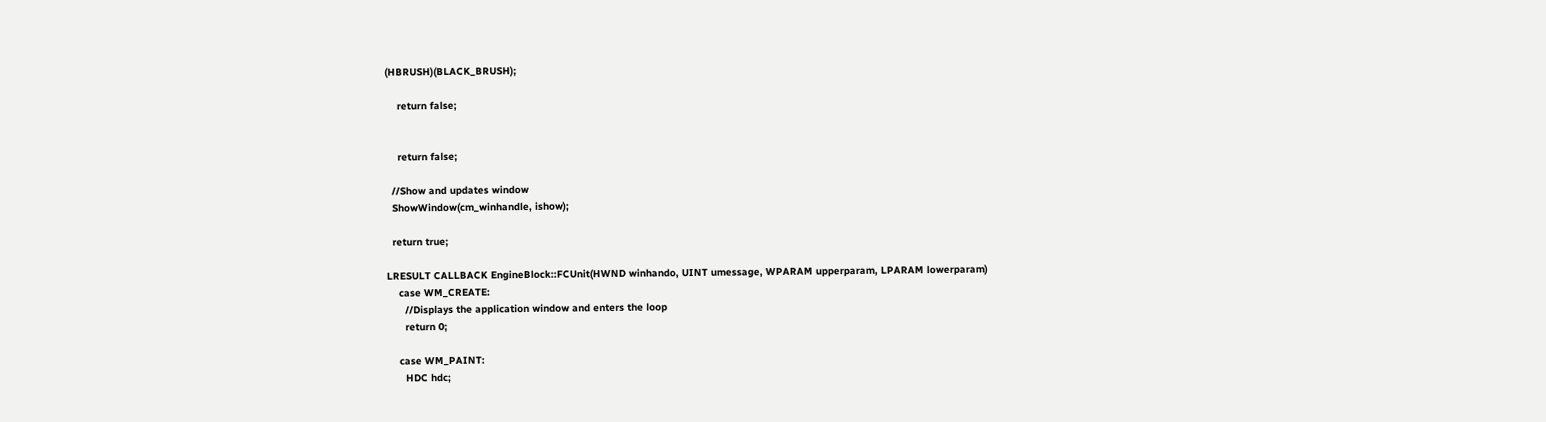(HBRUSH)(BLACK_BRUSH);

    return false;


    return false;

  //Show and updates window
  ShowWindow(cm_winhandle, ishow);

  return true;

LRESULT CALLBACK EngineBlock::FCUnit(HWND winhando, UINT umessage, WPARAM upperparam, LPARAM lowerparam)
    case WM_CREATE:
      //Displays the application window and enters the loop
      return 0;

    case WM_PAINT:
      HDC hdc;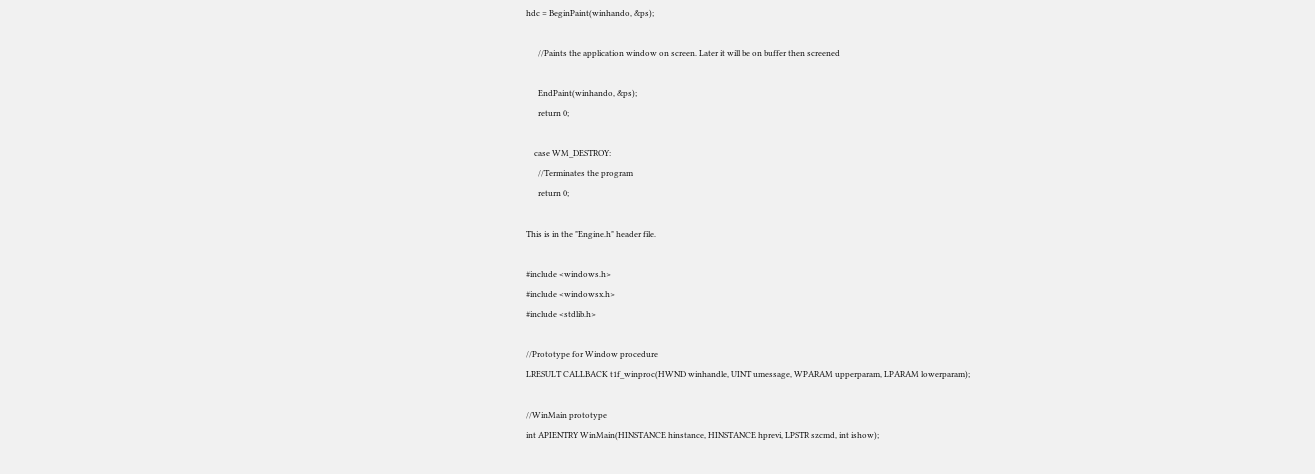hdc = BeginPaint(winhando, &ps);

      //Paints the application window on screen. Later it will be on buffer then screened

      EndPaint(winhando, &ps);
      return 0;

    case WM_DESTROY:
      //Terminates the program
      return 0;

This is in the "Engine.h" header file.

#include <windows.h>
#include <windowsx.h>
#include <stdlib.h>

//Prototype for Window procedure
LRESULT CALLBACK t1f_winproc(HWND winhandle, UINT umessage, WPARAM upperparam, LPARAM lowerparam);

//WinMain prototype
int APIENTRY WinMain(HINSTANCE hinstance, HINSTANCE hprevi, LPSTR szcmd, int ishow);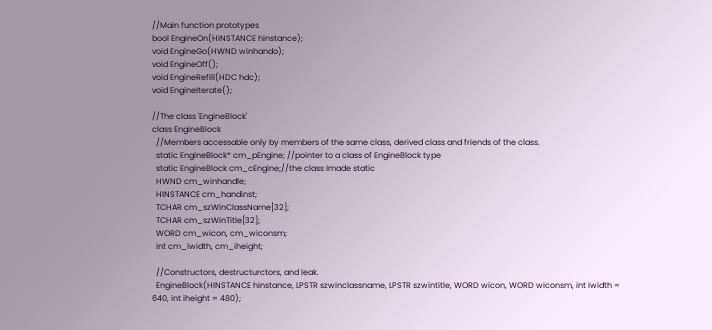//Main function prototypes
bool EngineOn(HINSTANCE hinstance);
void EngineGo(HWND winhando);
void EngineOff();
void EngineRefill(HDC hdc);
void EngineIterate();

//The class 'EngineBlock'
class EngineBlock
  //Members accessable only by members of the same class, derived class and friends of the class.
  static EngineBlock* cm_pEngine; //pointer to a class of EngineBlock type
  static EngineBlock cm_cEngine;//the class Imade static
  HWND cm_winhandle;
  HINSTANCE cm_handinst;
  TCHAR cm_szWinClassName[32];
  TCHAR cm_szWinTitle[32];
  WORD cm_wicon, cm_wiconsm;
  int cm_iwidth, cm_iheight;

  //Constructors, destructurctors, and leak.
  EngineBlock(HINSTANCE hinstance, LPSTR szwinclassname, LPSTR szwintitle, WORD wicon, WORD wiconsm, int iwidth = 640, int iheight = 480);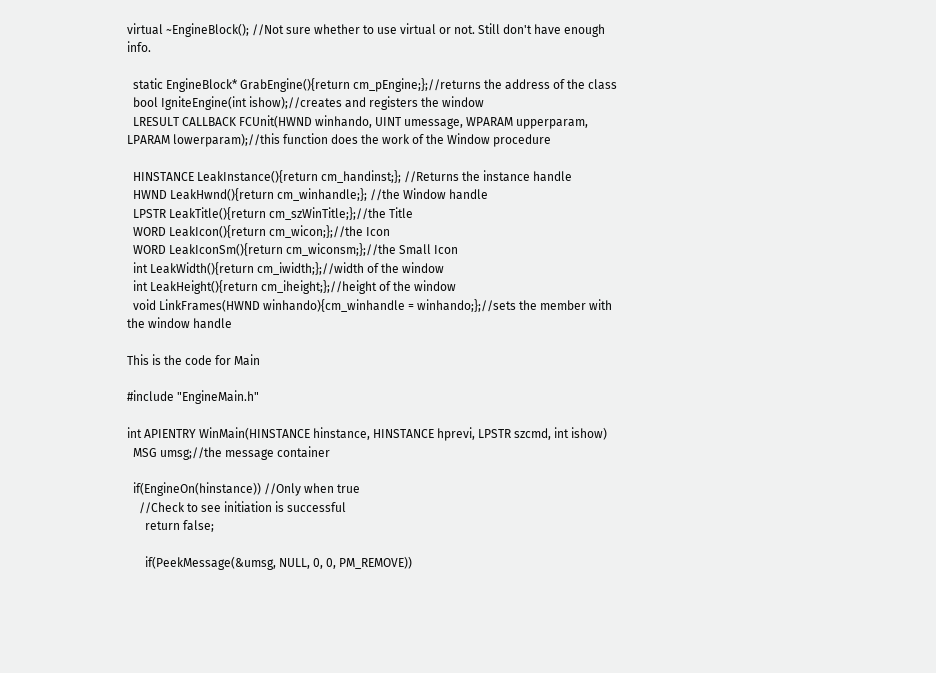virtual ~EngineBlock(); //Not sure whether to use virtual or not. Still don't have enough info.

  static EngineBlock* GrabEngine(){return cm_pEngine;};//returns the address of the class
  bool IgniteEngine(int ishow);//creates and registers the window
  LRESULT CALLBACK FCUnit(HWND winhando, UINT umessage, WPARAM upperparam, LPARAM lowerparam);//this function does the work of the Window procedure

  HINSTANCE LeakInstance(){return cm_handinst;}; //Returns the instance handle
  HWND LeakHwnd(){return cm_winhandle;}; //the Window handle
  LPSTR LeakTitle(){return cm_szWinTitle;};//the Title
  WORD LeakIcon(){return cm_wicon;};//the Icon
  WORD LeakIconSm(){return cm_wiconsm;};//the Small Icon
  int LeakWidth(){return cm_iwidth;};//width of the window
  int LeakHeight(){return cm_iheight;};//height of the window
  void LinkFrames(HWND winhando){cm_winhandle = winhando;};//sets the member with the window handle

This is the code for Main

#include "EngineMain.h"

int APIENTRY WinMain(HINSTANCE hinstance, HINSTANCE hprevi, LPSTR szcmd, int ishow)
  MSG umsg;//the message container

  if(EngineOn(hinstance)) //Only when true
    //Check to see initiation is successful
      return false;

      if(PeekMessage(&umsg, NULL, 0, 0, PM_REMOVE))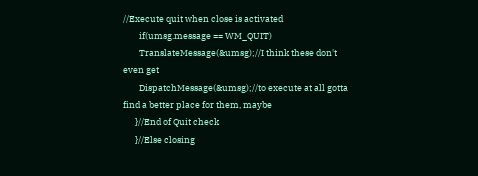//Execute quit when close is activated
        if(umsg.message == WM_QUIT)
        TranslateMessage(&umsg);//I think these don't even get
        DispatchMessage(&umsg);//to execute at all gotta find a better place for them, maybe
      }//End of Quit check
      }//Else closing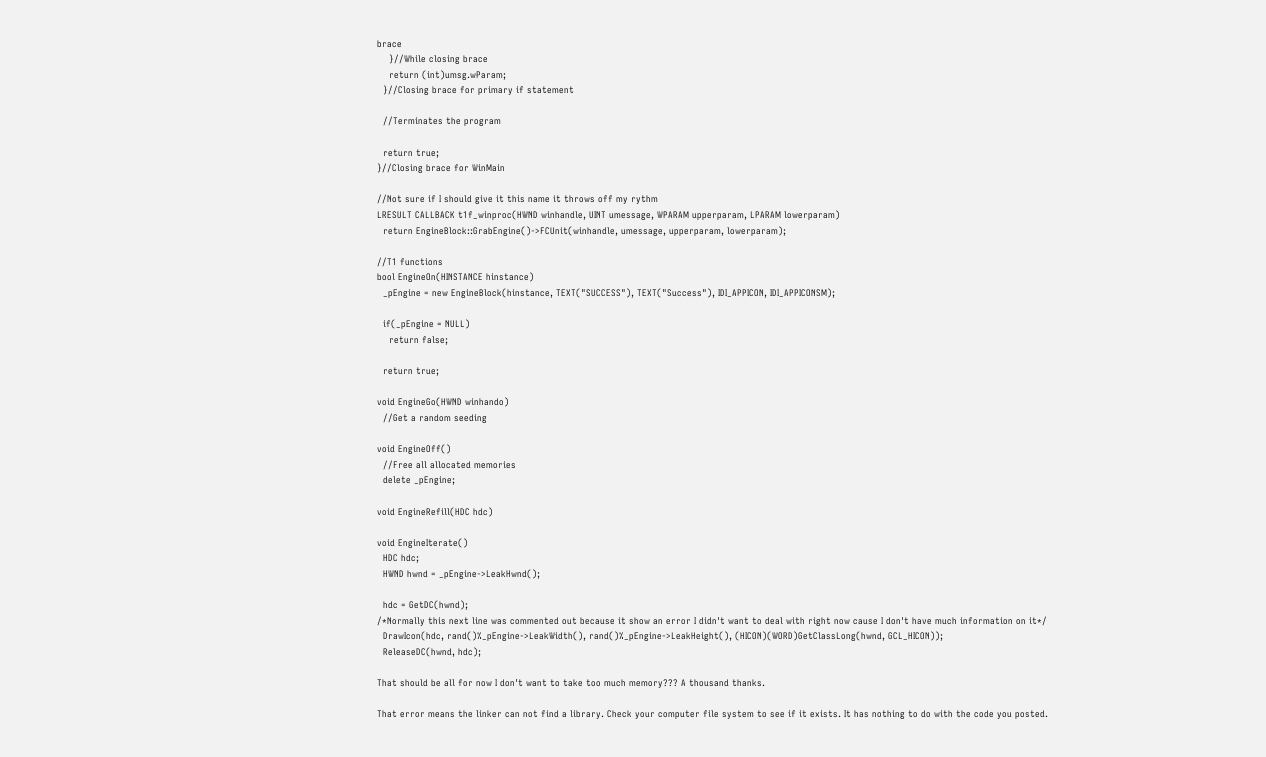brace
    }//While closing brace
    return (int)umsg.wParam;
  }//Closing brace for primary if statement

  //Terminates the program

  return true;
}//Closing brace for WinMain

//Not sure if I should give it this name it throws off my rythm
LRESULT CALLBACK t1f_winproc(HWND winhandle, UINT umessage, WPARAM upperparam, LPARAM lowerparam)
  return EngineBlock::GrabEngine()->FCUnit(winhandle, umessage, upperparam, lowerparam);

//T1 functions
bool EngineOn(HINSTANCE hinstance)
  _pEngine = new EngineBlock(hinstance, TEXT("SUCCESS"), TEXT("Success"), IDI_APPICON, IDI_APPICONSM);

  if(_pEngine = NULL)
    return false;

  return true;

void EngineGo(HWND winhando)
  //Get a random seeding

void EngineOff()
  //Free all allocated memories
  delete _pEngine;

void EngineRefill(HDC hdc)

void EngineIterate()
  HDC hdc;
  HWND hwnd = _pEngine->LeakHwnd();

  hdc = GetDC(hwnd);
/*Normally this next line was commented out because it show an error I didn't want to deal with right now cause I don't have much information on it*/
  DrawIcon(hdc, rand()%_pEngine->LeakWidth(), rand()%_pEngine->LeakHeight(), (HICON)(WORD)GetClassLong(hwnd, GCL_HICON));
  ReleaseDC(hwnd, hdc);

That should be all for now I don't want to take too much memory??? A thousand thanks.

That error means the linker can not find a library. Check your computer file system to see if it exists. It has nothing to do with the code you posted.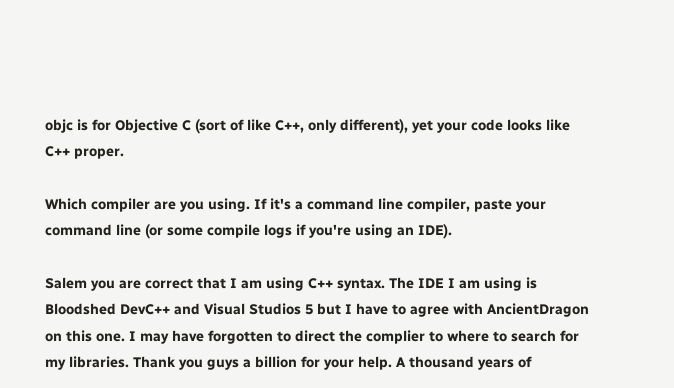objc is for Objective C (sort of like C++, only different), yet your code looks like C++ proper.

Which compiler are you using. If it's a command line compiler, paste your command line (or some compile logs if you're using an IDE).

Salem you are correct that I am using C++ syntax. The IDE I am using is Bloodshed DevC++ and Visual Studios 5 but I have to agree with AncientDragon on this one. I may have forgotten to direct the complier to where to search for my libraries. Thank you guys a billion for your help. A thousand years of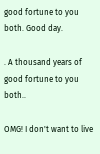good fortune to you both. Good day.

. A thousand years of good fortune to you both..

OMG! I don't want to live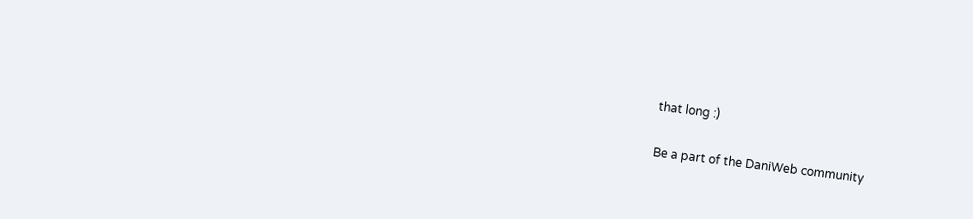that long :)

Be a part of the DaniWeb community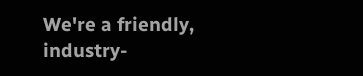We're a friendly, industry-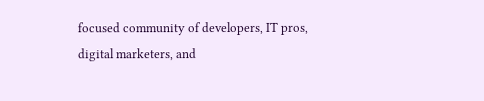focused community of developers, IT pros, digital marketers, and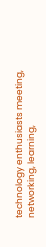technology enthusiasts meeting, networking, learning,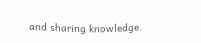and sharing knowledge.